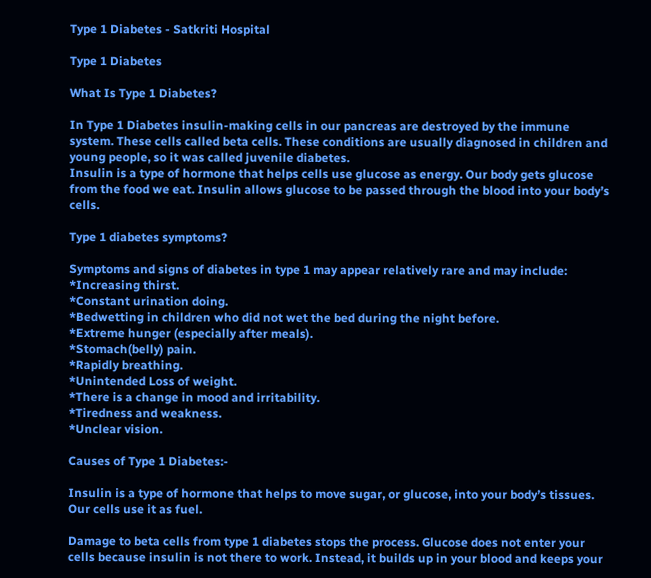Type 1 Diabetes - Satkriti Hospital

Type 1 Diabetes

What Is Type 1 Diabetes?

In Type 1 Diabetes insulin-making cells in our pancreas are destroyed by the immune system. These cells called beta cells. These conditions are usually diagnosed in children and young people, so it was called juvenile diabetes.
Insulin is a type of hormone that helps cells use glucose as energy. Our body gets glucose from the food we eat. Insulin allows glucose to be passed through the blood into your body’s cells.

Type 1 diabetes symptoms?

Symptoms and signs of diabetes in type 1 may appear relatively rare and may include:
*Increasing thirst.
*Constant urination doing.
*Bedwetting in children who did not wet the bed during the night before.
*Extreme hunger (especially after meals).
*Stomach(belly) pain.
*Rapidly breathing.
*Unintended Loss of weight.
*There is a change in mood and irritability.
*Tiredness and weakness.
*Unclear vision.

Causes of Type 1 Diabetes:-

Insulin is a type of hormone that helps to move sugar, or glucose, into your body’s tissues. Our cells use it as fuel.

Damage to beta cells from type 1 diabetes stops the process. Glucose does not enter your cells because insulin is not there to work. Instead, it builds up in your blood and keeps your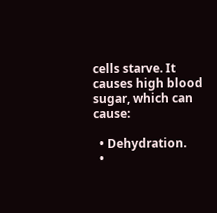cells starve. It causes high blood sugar, which can cause:

  • Dehydration.
  •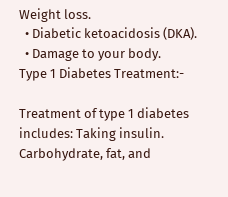Weight loss.
  • Diabetic ketoacidosis (DKA).
  • Damage to your body.
Type 1 Diabetes Treatment:-

Treatment of type 1 diabetes includes: Taking insulin. Carbohydrate, fat, and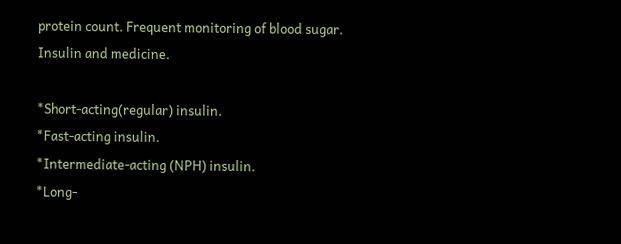protein count. Frequent monitoring of blood sugar.
Insulin and medicine.

*Short-acting(regular) insulin.
*Fast-acting insulin.
*Intermediate-acting (NPH) insulin.
*Long-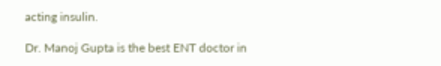acting insulin.

Dr. Manoj Gupta is the best ENT doctor in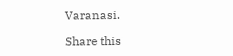Varanasi.

Share this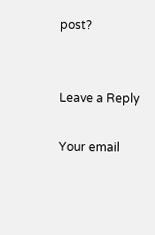post?


Leave a Reply

Your email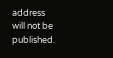address will not be published.